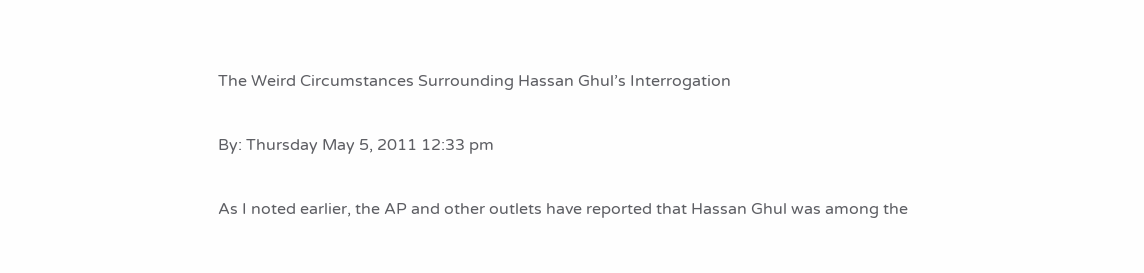The Weird Circumstances Surrounding Hassan Ghul’s Interrogation

By: Thursday May 5, 2011 12:33 pm

As I noted earlier, the AP and other outlets have reported that Hassan Ghul was among the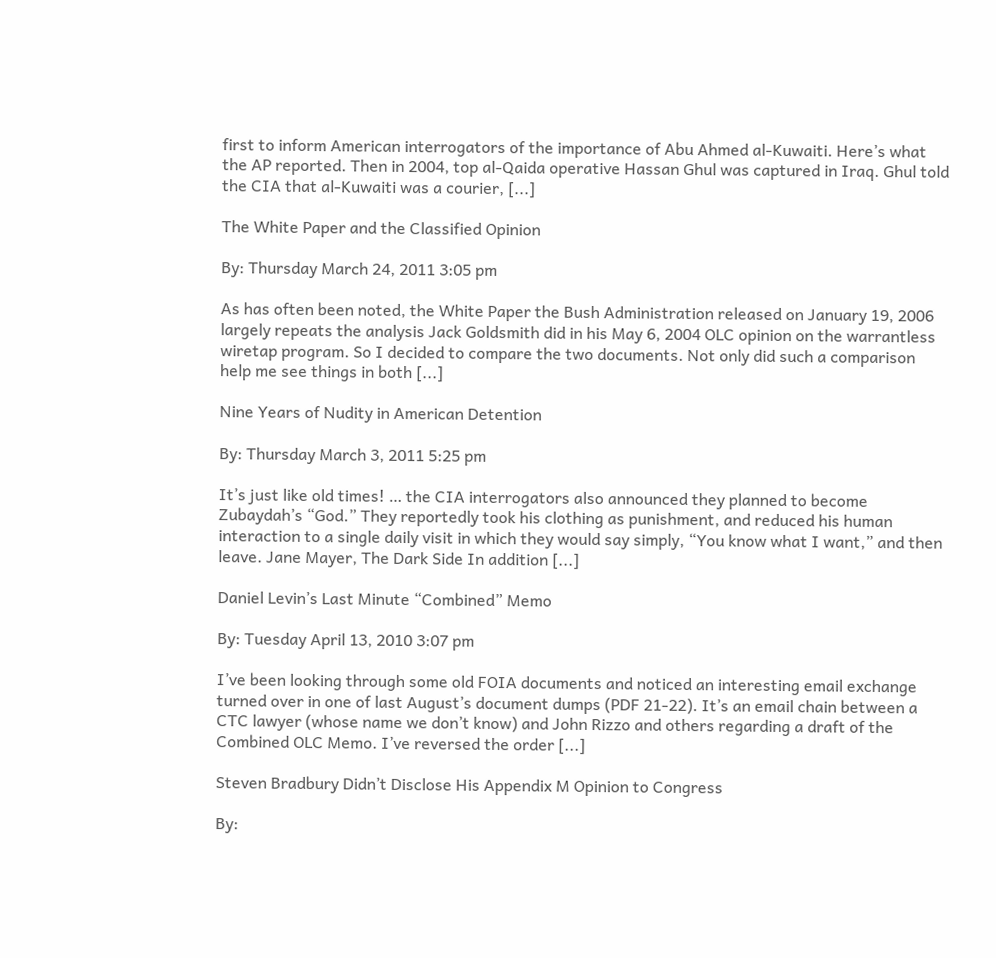first to inform American interrogators of the importance of Abu Ahmed al-Kuwaiti. Here’s what the AP reported. Then in 2004, top al-Qaida operative Hassan Ghul was captured in Iraq. Ghul told the CIA that al-Kuwaiti was a courier, [...]

The White Paper and the Classified Opinion

By: Thursday March 24, 2011 3:05 pm

As has often been noted, the White Paper the Bush Administration released on January 19, 2006 largely repeats the analysis Jack Goldsmith did in his May 6, 2004 OLC opinion on the warrantless wiretap program. So I decided to compare the two documents. Not only did such a comparison help me see things in both [...]

Nine Years of Nudity in American Detention

By: Thursday March 3, 2011 5:25 pm

It’s just like old times! … the CIA interrogators also announced they planned to become Zubaydah’s “God.” They reportedly took his clothing as punishment, and reduced his human interaction to a single daily visit in which they would say simply, “You know what I want,” and then leave. Jane Mayer, The Dark Side In addition [...]

Daniel Levin’s Last Minute “Combined” Memo

By: Tuesday April 13, 2010 3:07 pm

I’ve been looking through some old FOIA documents and noticed an interesting email exchange turned over in one of last August’s document dumps (PDF 21-22). It’s an email chain between a CTC lawyer (whose name we don’t know) and John Rizzo and others regarding a draft of the Combined OLC Memo. I’ve reversed the order [...]

Steven Bradbury Didn’t Disclose His Appendix M Opinion to Congress

By: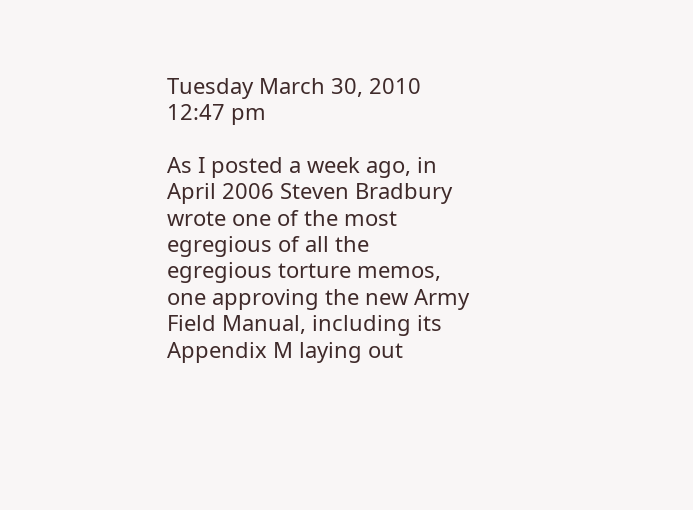Tuesday March 30, 2010 12:47 pm

As I posted a week ago, in April 2006 Steven Bradbury wrote one of the most egregious of all the egregious torture memos, one approving the new Army Field Manual, including its Appendix M laying out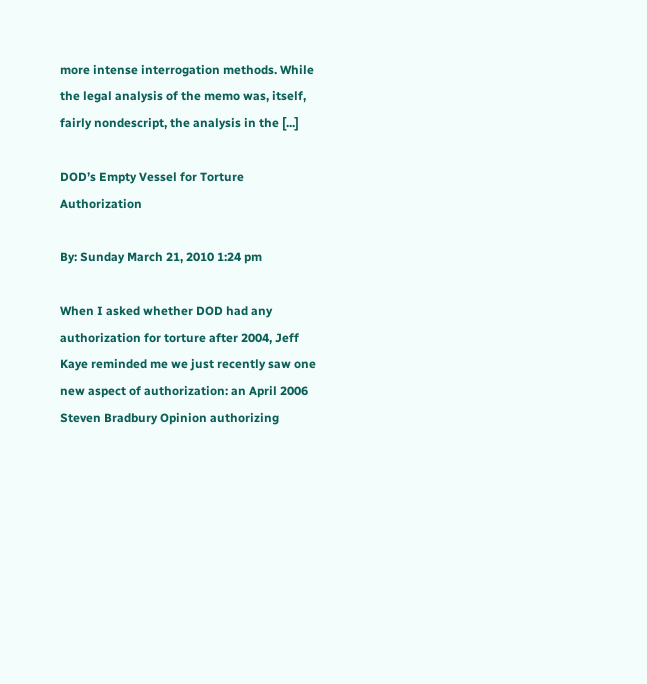more intense interrogation methods. While the legal analysis of the memo was, itself, fairly nondescript, the analysis in the [...]

DOD’s Empty Vessel for Torture Authorization

By: Sunday March 21, 2010 1:24 pm

When I asked whether DOD had any authorization for torture after 2004, Jeff Kaye reminded me we just recently saw one new aspect of authorization: an April 2006 Steven Bradbury Opinion authorizing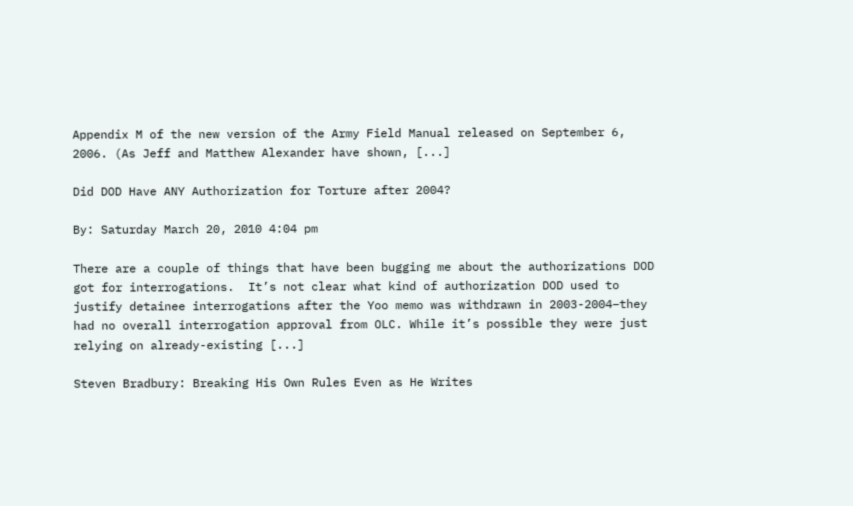Appendix M of the new version of the Army Field Manual released on September 6, 2006. (As Jeff and Matthew Alexander have shown, [...]

Did DOD Have ANY Authorization for Torture after 2004?

By: Saturday March 20, 2010 4:04 pm

There are a couple of things that have been bugging me about the authorizations DOD got for interrogations.  It’s not clear what kind of authorization DOD used to justify detainee interrogations after the Yoo memo was withdrawn in 2003-2004–they had no overall interrogation approval from OLC. While it’s possible they were just relying on already-existing [...]

Steven Bradbury: Breaking His Own Rules Even as He Writes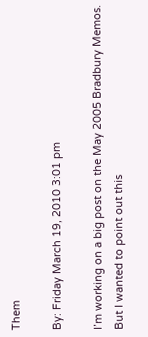Them

By: Friday March 19, 2010 3:01 pm

I’m working on a big post on the May 2005 Bradbury Memos. But I wanted to point out this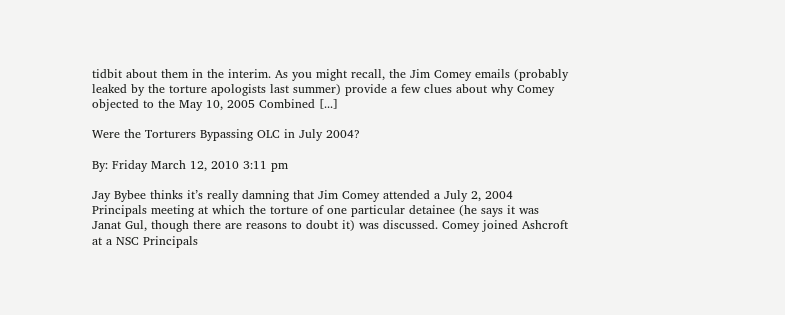tidbit about them in the interim. As you might recall, the Jim Comey emails (probably leaked by the torture apologists last summer) provide a few clues about why Comey objected to the May 10, 2005 Combined [...]

Were the Torturers Bypassing OLC in July 2004?

By: Friday March 12, 2010 3:11 pm

Jay Bybee thinks it’s really damning that Jim Comey attended a July 2, 2004 Principals meeting at which the torture of one particular detainee (he says it was Janat Gul, though there are reasons to doubt it) was discussed. Comey joined Ashcroft at a NSC Principals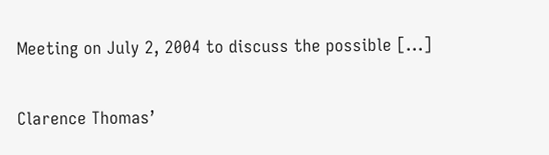Meeting on July 2, 2004 to discuss the possible [...]

Clarence Thomas’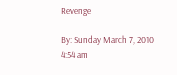Revenge

By: Sunday March 7, 2010 4:54 am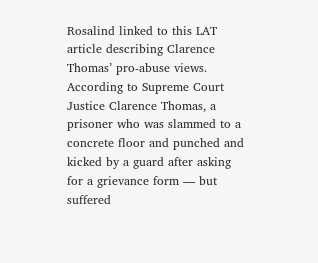Rosalind linked to this LAT article describing Clarence Thomas’ pro-abuse views. According to Supreme Court Justice Clarence Thomas, a prisoner who was slammed to a concrete floor and punched and kicked by a guard after asking for a grievance form — but suffered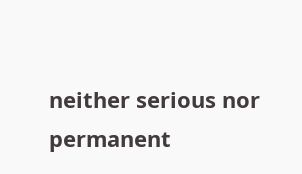neither serious nor permanent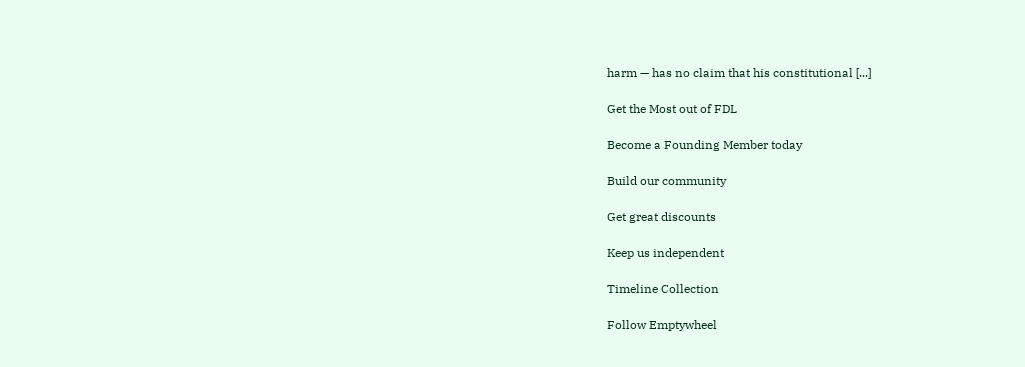harm — has no claim that his constitutional [...]

Get the Most out of FDL

Become a Founding Member today

Build our community

Get great discounts

Keep us independent

Timeline Collection

Follow Emptywheel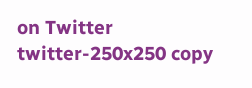on Twitter
twitter-250x250 copy